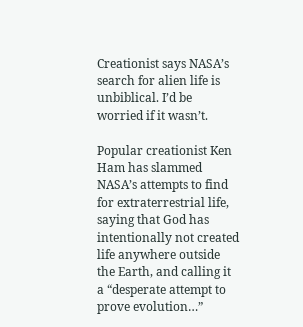Creationist says NASA’s search for alien life is unbiblical. I’d be worried if it wasn’t.

Popular creationist Ken Ham has slammed NASA’s attempts to find for extraterrestrial life, saying that God has intentionally not created life anywhere outside the Earth, and calling it a “desperate attempt to prove evolution…”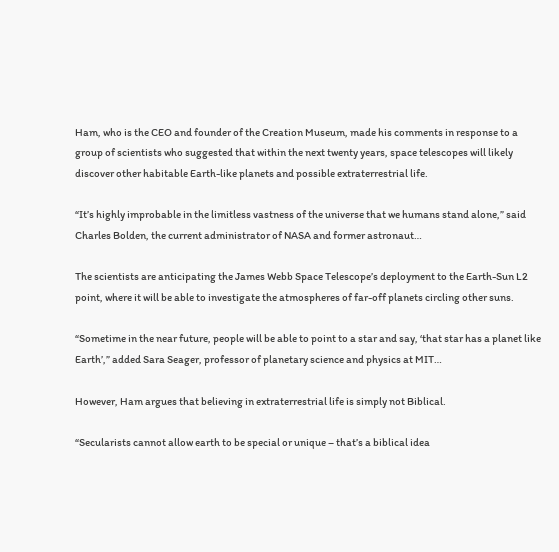Ham, who is the CEO and founder of the Creation Museum, made his comments in response to a group of scientists who suggested that within the next twenty years, space telescopes will likely discover other habitable Earth-like planets and possible extraterrestrial life.

“It’s highly improbable in the limitless vastness of the universe that we humans stand alone,” said Charles Bolden, the current administrator of NASA and former astronaut…

The scientists are anticipating the James Webb Space Telescope’s deployment to the Earth-Sun L2 point, where it will be able to investigate the atmospheres of far-off planets circling other suns.

“Sometime in the near future, people will be able to point to a star and say, ‘that star has a planet like Earth’,” added Sara Seager, professor of planetary science and physics at MIT…

However, Ham argues that believing in extraterrestrial life is simply not Biblical.

“Secularists cannot allow earth to be special or unique – that’s a biblical idea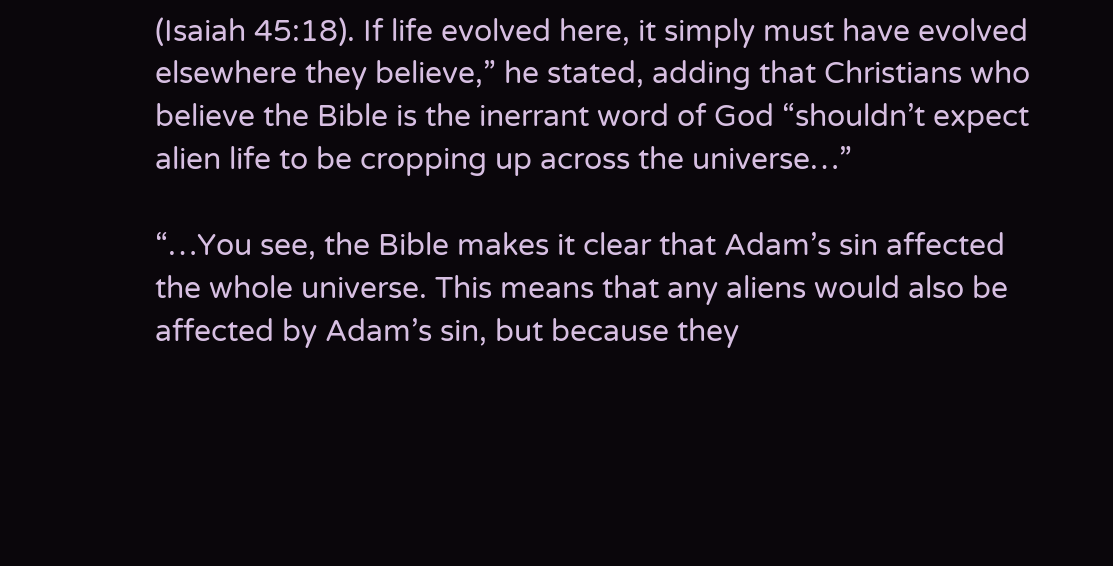(Isaiah 45:18). If life evolved here, it simply must have evolved elsewhere they believe,” he stated, adding that Christians who believe the Bible is the inerrant word of God “shouldn’t expect alien life to be cropping up across the universe…”

“…You see, the Bible makes it clear that Adam’s sin affected the whole universe. This means that any aliens would also be affected by Adam’s sin, but because they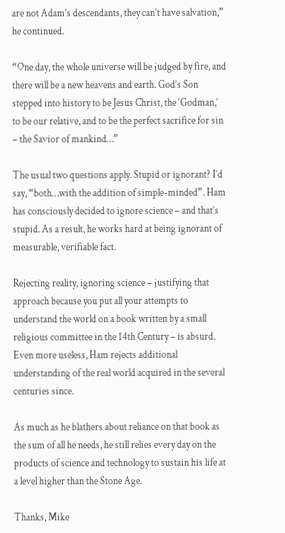are not Adam’s descendants, they can’t have salvation,” he continued.

“One day, the whole universe will be judged by fire, and there will be a new heavens and earth. God’s Son stepped into history to be Jesus Christ, the ‘Godman,’ to be our relative, and to be the perfect sacrifice for sin – the Savior of mankind…”

The usual two questions apply. Stupid or ignorant? I’d say, “both…with the addition of simple-minded”. Ham has consciously decided to ignore science – and that’s stupid. As a result, he works hard at being ignorant of measurable, verifiable fact.

Rejecting reality, ignoring science – justifying that approach because you put all your attempts to understand the world on a book written by a small religious committee in the 14th Century – is absurd. Even more useless, Ham rejects additional understanding of the real world acquired in the several centuries since.

As much as he blathers about reliance on that book as the sum of all he needs, he still relies every day on the products of science and technology to sustain his life at a level higher than the Stone Age.

Thanks, Mike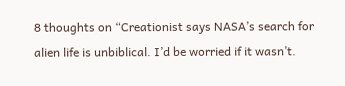8 thoughts on “Creationist says NASA’s search for alien life is unbiblical. I’d be worried if it wasn’t.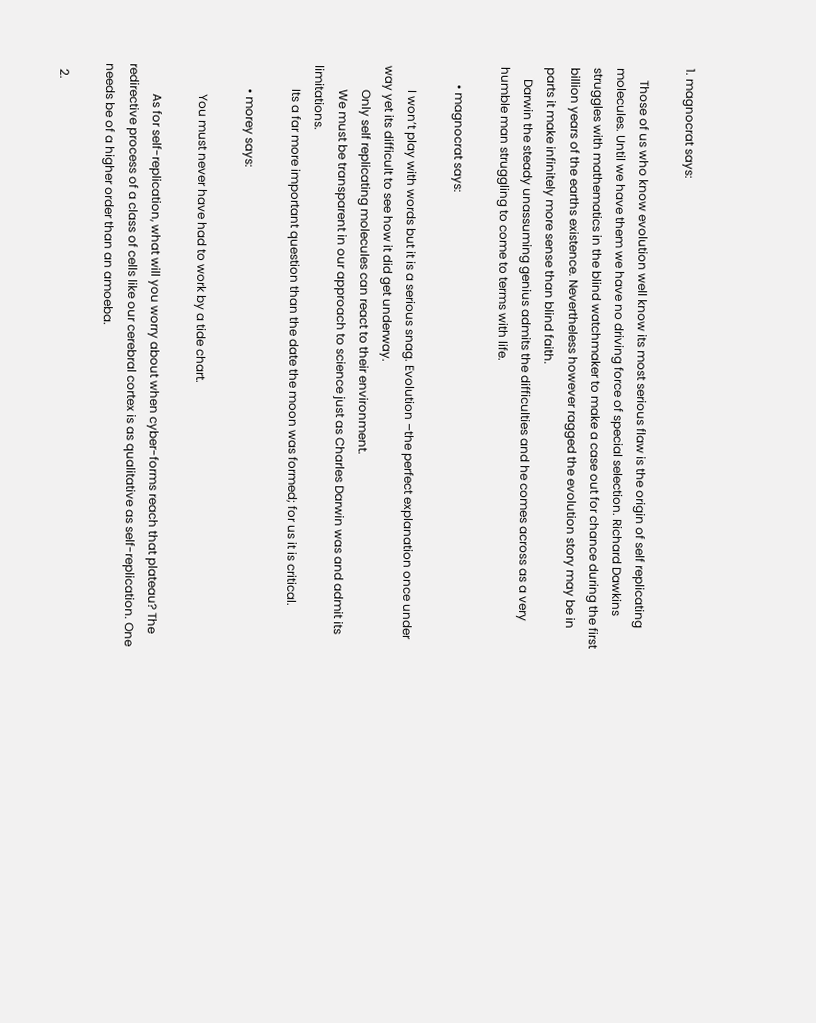1. magnocrat says:

    Those of us who know evolution well know its most serious flaw is the origin of self replicating molecules. Until we have them we have no driving force of special selection. Richard Dawkins struggles with mathematics in the blind watchmaker to make a case out for chance during the first billion years of the earths existence. Nevertheless however ragged the evolution story may be in parts it make infinitely more sense than blind faith.
    Darwin the steady unassuming genius admits the difficulties and he comes across as a very humble man struggling to come to terms with life.

      • magnocrat says:

        I won’t play with words but it is a serious snag. Evolution –the perfect explanation once under way yet its difficult to see how it did get underway.
        Only self replicating molecules can react to their environment.
        We must be transparent in our approach to science just as Charles Darwin was and admit its limitations.
        Its a far more important question than the date the moon was formed; for us it is critical.

        • morey says:

          You must never have had to work by a tide chart.

          As for self-replication, what will you worry about when cyber-forms reach that plateau? The redirective process of a class of cells like our cerebral cortex is as qualitative as self-replication. One needs be of a higher order than an amoeba.

  2.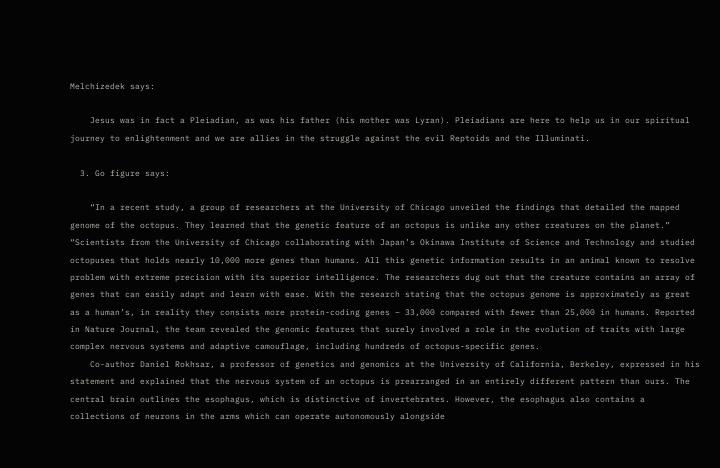Melchizedek says:

    Jesus was in fact a Pleiadian, as was his father (his mother was Lyran). Pleiadians are here to help us in our spiritual journey to enlightenment and we are allies in the struggle against the evil Reptoids and the Illuminati.

  3. Go figure says:

    “In a recent study, a group of researchers at the University of Chicago unveiled the findings that detailed the mapped genome of the octopus. They learned that the genetic feature of an octopus is unlike any other creatures on the planet.” “Scientists from the University of Chicago collaborating with Japan’s Okinawa Institute of Science and Technology and studied octopuses that holds nearly 10,000 more genes than humans. All this genetic information results in an animal known to resolve problem with extreme precision with its superior intelligence. The researchers dug out that the creature contains an array of genes that can easily adapt and learn with ease. With the research stating that the octopus genome is approximately as great as a human’s, in reality they consists more protein-coding genes – 33,000 compared with fewer than 25,000 in humans. Reported in Nature Journal, the team revealed the genomic features that surely involved a role in the evolution of traits with large complex nervous systems and adaptive camouflage, including hundreds of octopus-specific genes.
    Co-author Daniel Rokhsar, a professor of genetics and genomics at the University of California, Berkeley, expressed in his statement and explained that the nervous system of an octopus is prearranged in an entirely different pattern than ours. The central brain outlines the esophagus, which is distinctive of invertebrates. However, the esophagus also contains a collections of neurons in the arms which can operate autonomously alongside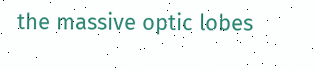the massive optic lobes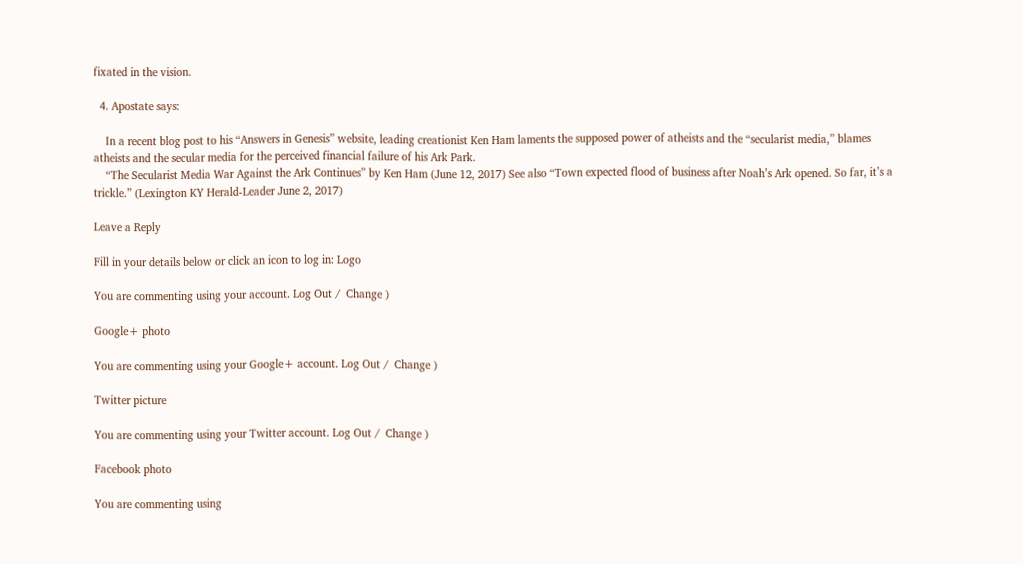fixated in the vision.

  4. Apostate says:

    In a recent blog post to his “Answers in Genesis” website, leading creationist Ken Ham laments the supposed power of atheists and the “secularist media,” blames atheists and the secular media for the perceived financial failure of his Ark Park.
    “The Secularist Media War Against the Ark Continues” by Ken Ham (June 12, 2017) See also “Town expected flood of business after Noah’s Ark opened. So far, it’s a trickle.” (Lexington KY Herald-Leader June 2, 2017)

Leave a Reply

Fill in your details below or click an icon to log in: Logo

You are commenting using your account. Log Out /  Change )

Google+ photo

You are commenting using your Google+ account. Log Out /  Change )

Twitter picture

You are commenting using your Twitter account. Log Out /  Change )

Facebook photo

You are commenting using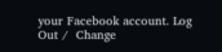your Facebook account. Log Out /  Change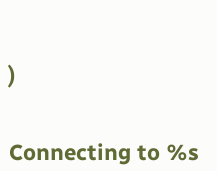)


Connecting to %s